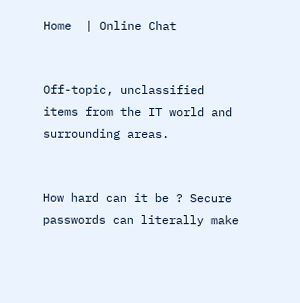Home  | Online Chat


Off-topic, unclassified items from the IT world and surrounding areas.


How hard can it be ? Secure passwords can literally make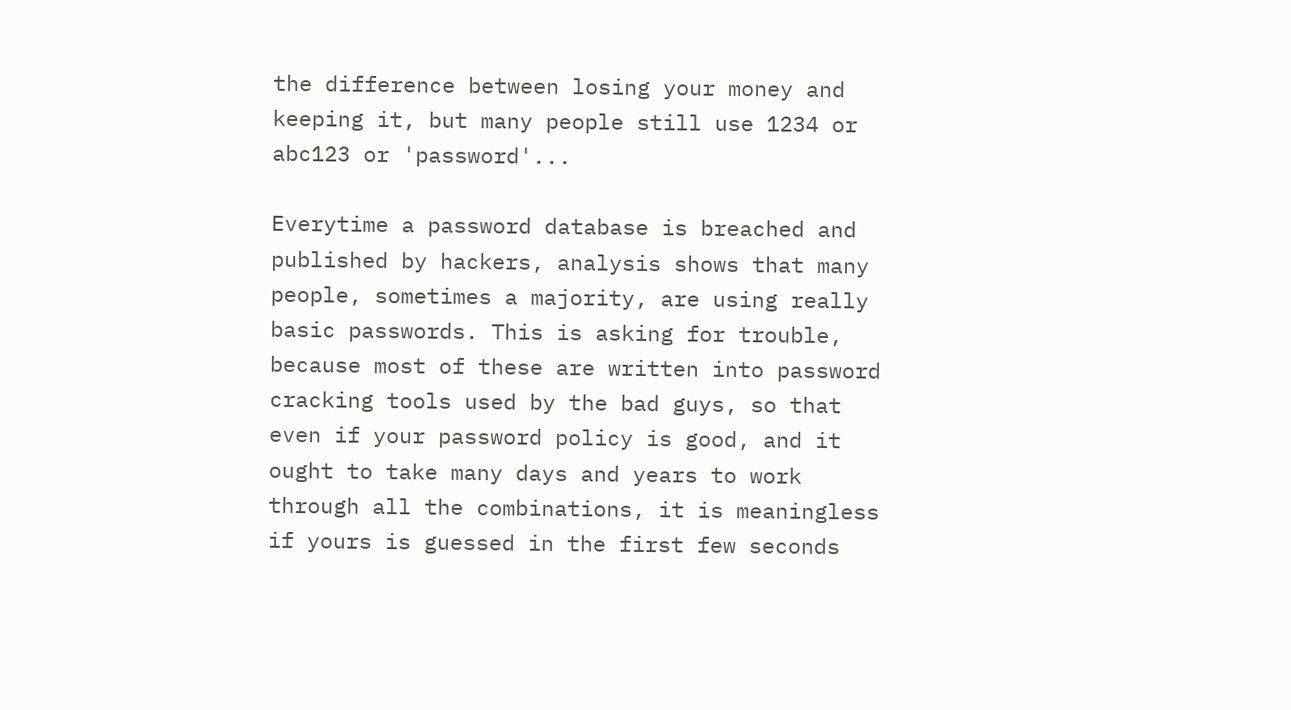the difference between losing your money and keeping it, but many people still use 1234 or abc123 or 'password'...

Everytime a password database is breached and published by hackers, analysis shows that many people, sometimes a majority, are using really basic passwords. This is asking for trouble, because most of these are written into password cracking tools used by the bad guys, so that even if your password policy is good, and it ought to take many days and years to work through all the combinations, it is meaningless if yours is guessed in the first few seconds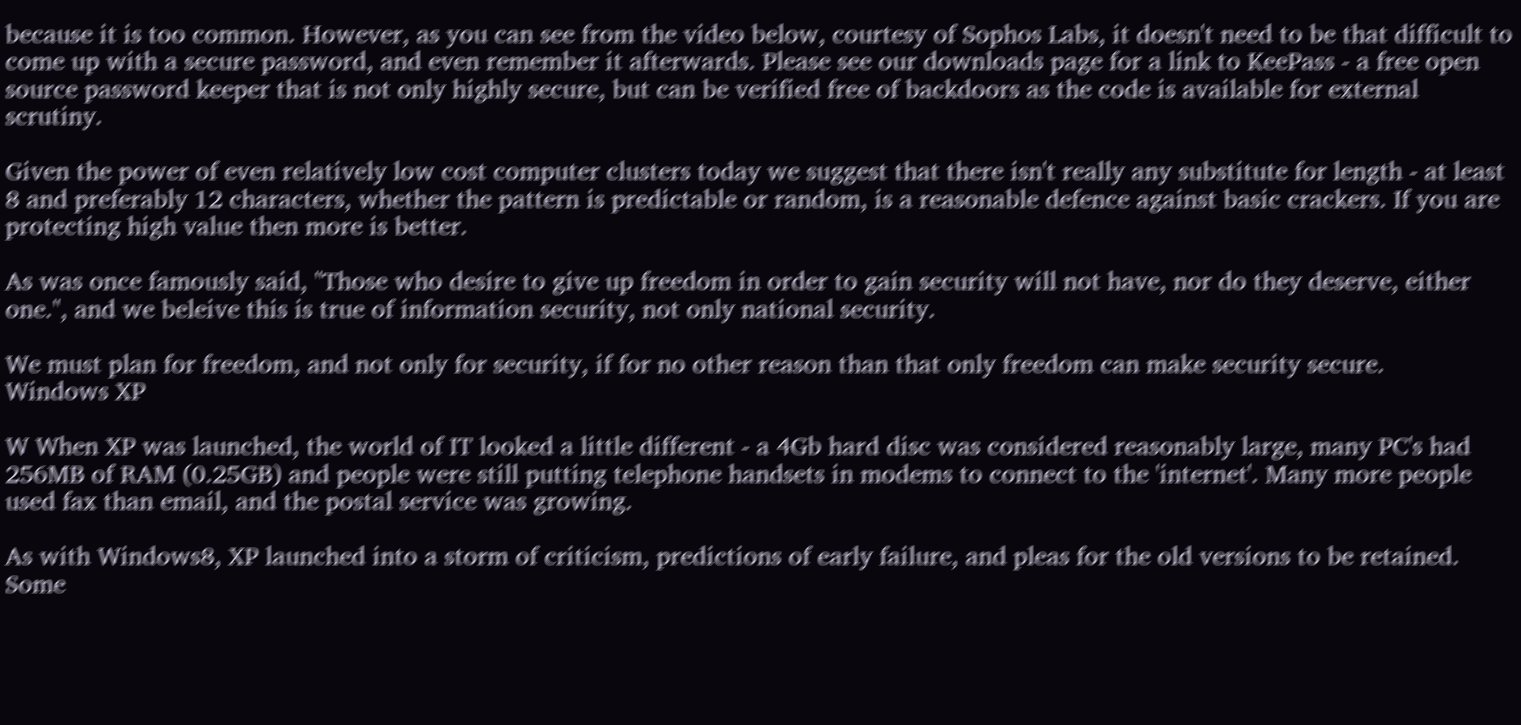because it is too common. However, as you can see from the video below, courtesy of Sophos Labs, it doesn't need to be that difficult to come up with a secure password, and even remember it afterwards. Please see our downloads page for a link to KeePass - a free open source password keeper that is not only highly secure, but can be verified free of backdoors as the code is available for external scrutiny.

Given the power of even relatively low cost computer clusters today we suggest that there isn't really any substitute for length - at least 8 and preferably 12 characters, whether the pattern is predictable or random, is a reasonable defence against basic crackers. If you are protecting high value then more is better.

As was once famously said, "Those who desire to give up freedom in order to gain security will not have, nor do they deserve, either one.", and we beleive this is true of information security, not only national security.

We must plan for freedom, and not only for security, if for no other reason than that only freedom can make security secure.
Windows XP

W When XP was launched, the world of IT looked a little different - a 4Gb hard disc was considered reasonably large, many PC's had 256MB of RAM (0.25GB) and people were still putting telephone handsets in modems to connect to the 'internet'. Many more people used fax than email, and the postal service was growing.

As with Windows8, XP launched into a storm of criticism, predictions of early failure, and pleas for the old versions to be retained. Some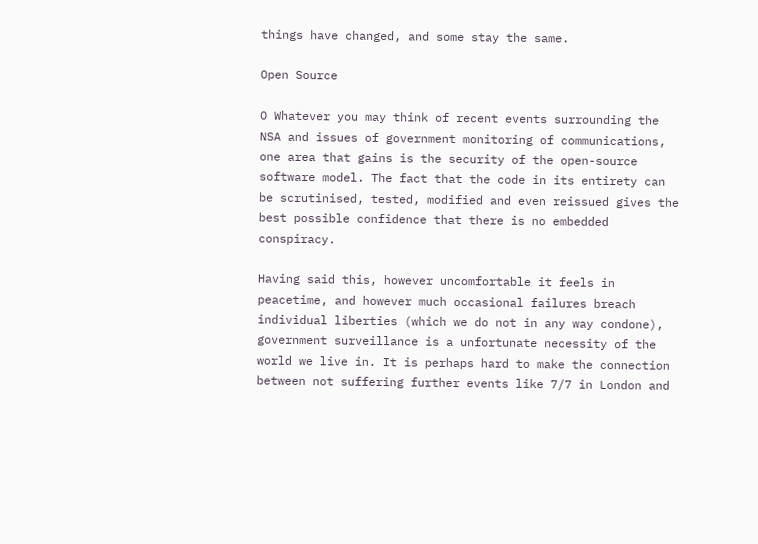things have changed, and some stay the same.

Open Source

O Whatever you may think of recent events surrounding the NSA and issues of government monitoring of communications, one area that gains is the security of the open-source software model. The fact that the code in its entirety can be scrutinised, tested, modified and even reissued gives the best possible confidence that there is no embedded conspiracy.

Having said this, however uncomfortable it feels in peacetime, and however much occasional failures breach individual liberties (which we do not in any way condone), government surveillance is a unfortunate necessity of the world we live in. It is perhaps hard to make the connection between not suffering further events like 7/7 in London and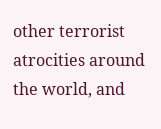other terrorist atrocities around the world, and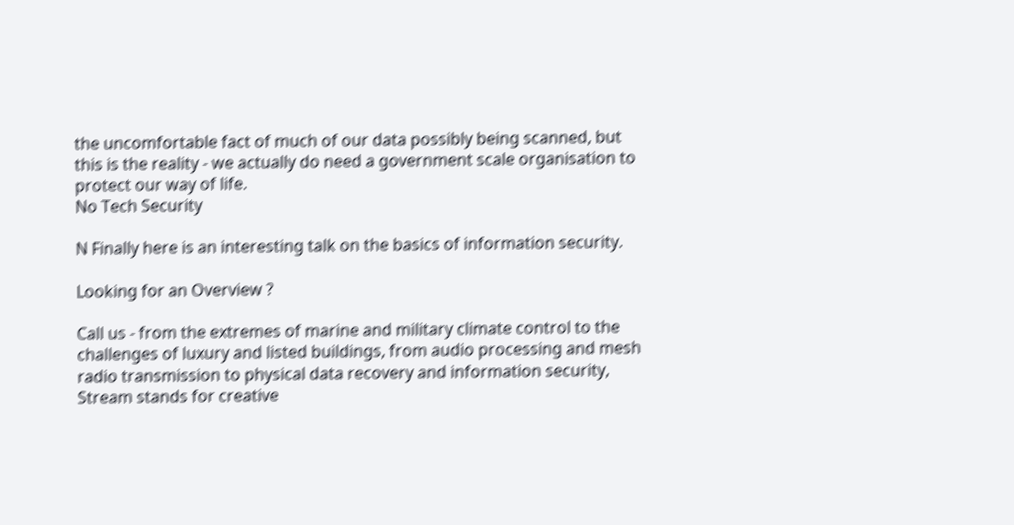the uncomfortable fact of much of our data possibly being scanned, but this is the reality - we actually do need a government scale organisation to protect our way of life.
No Tech Security

N Finally here is an interesting talk on the basics of information security.

Looking for an Overview ?

Call us - from the extremes of marine and military climate control to the challenges of luxury and listed buildings, from audio processing and mesh radio transmission to physical data recovery and information security, Stream stands for creative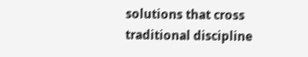solutions that cross traditional discipline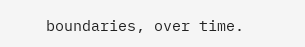boundaries, over time.